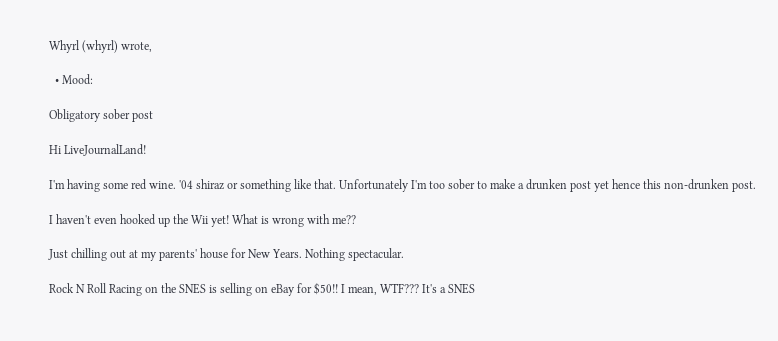Whyrl (whyrl) wrote,

  • Mood:

Obligatory sober post

Hi LiveJournalLand!

I'm having some red wine. '04 shiraz or something like that. Unfortunately I'm too sober to make a drunken post yet hence this non-drunken post.

I haven't even hooked up the Wii yet! What is wrong with me??

Just chilling out at my parents' house for New Years. Nothing spectacular.

Rock N Roll Racing on the SNES is selling on eBay for $50!! I mean, WTF??? It's a SNES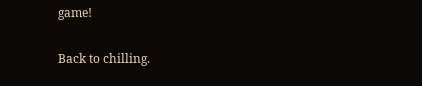game!

Back to chilling.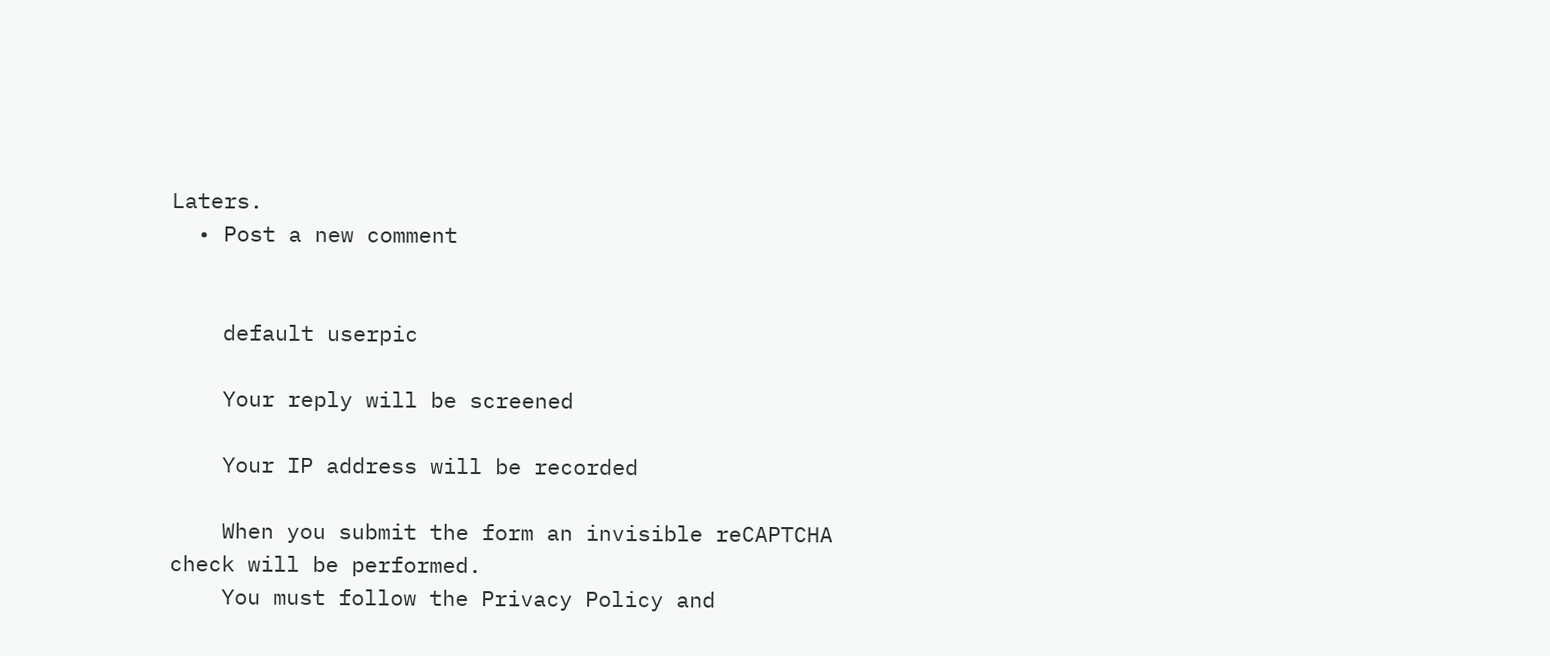Laters.
  • Post a new comment


    default userpic

    Your reply will be screened

    Your IP address will be recorded

    When you submit the form an invisible reCAPTCHA check will be performed.
    You must follow the Privacy Policy and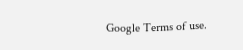Google Terms of use.